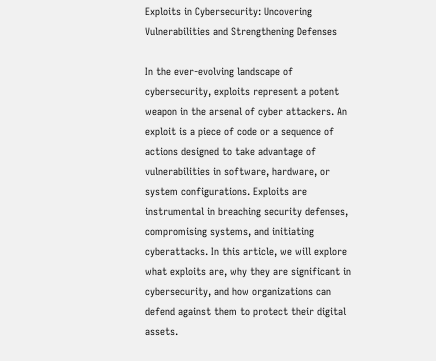Exploits in Cybersecurity: Uncovering Vulnerabilities and Strengthening Defenses

In the ever-evolving landscape of cybersecurity, exploits represent a potent weapon in the arsenal of cyber attackers. An exploit is a piece of code or a sequence of actions designed to take advantage of vulnerabilities in software, hardware, or system configurations. Exploits are instrumental in breaching security defenses, compromising systems, and initiating cyberattacks. In this article, we will explore what exploits are, why they are significant in cybersecurity, and how organizations can defend against them to protect their digital assets.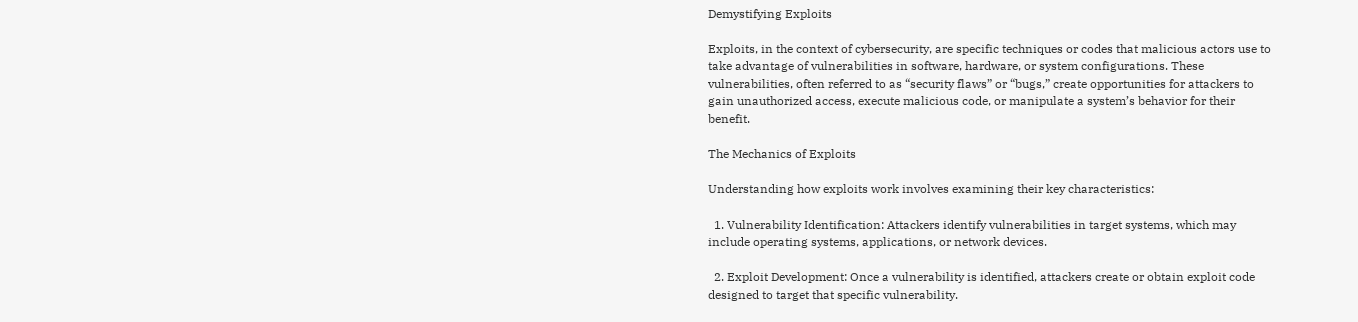Demystifying Exploits

Exploits, in the context of cybersecurity, are specific techniques or codes that malicious actors use to take advantage of vulnerabilities in software, hardware, or system configurations. These vulnerabilities, often referred to as “security flaws” or “bugs,” create opportunities for attackers to gain unauthorized access, execute malicious code, or manipulate a system’s behavior for their benefit.

The Mechanics of Exploits

Understanding how exploits work involves examining their key characteristics:

  1. Vulnerability Identification: Attackers identify vulnerabilities in target systems, which may include operating systems, applications, or network devices.

  2. Exploit Development: Once a vulnerability is identified, attackers create or obtain exploit code designed to target that specific vulnerability.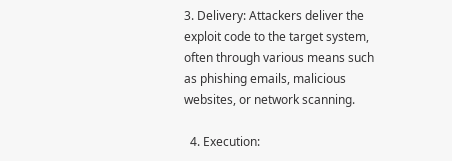3. Delivery: Attackers deliver the exploit code to the target system, often through various means such as phishing emails, malicious websites, or network scanning.

  4. Execution: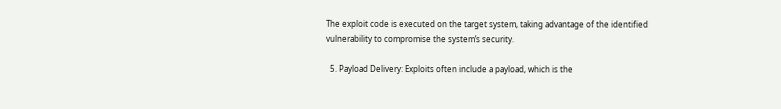The exploit code is executed on the target system, taking advantage of the identified vulnerability to compromise the system’s security.

  5. Payload Delivery: Exploits often include a payload, which is the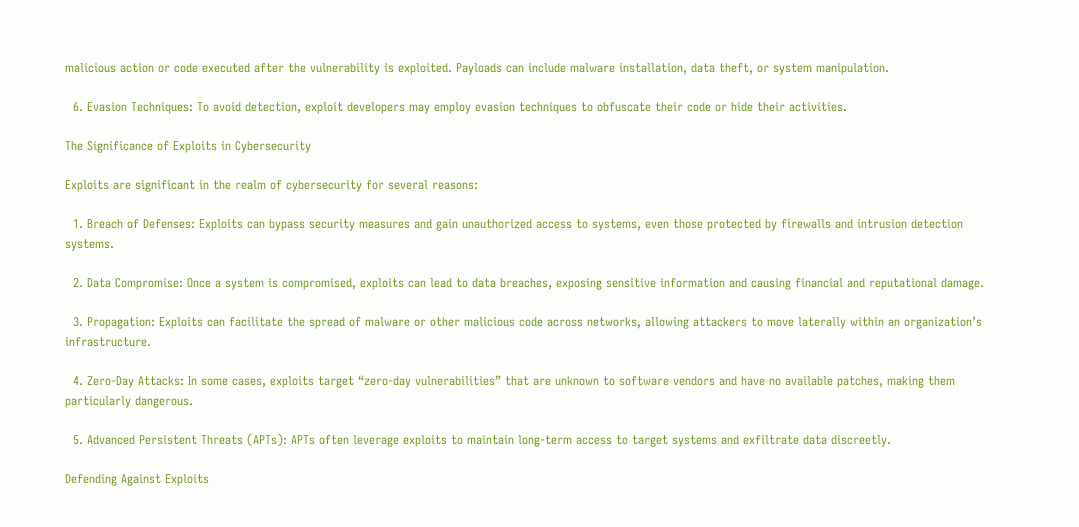malicious action or code executed after the vulnerability is exploited. Payloads can include malware installation, data theft, or system manipulation.

  6. Evasion Techniques: To avoid detection, exploit developers may employ evasion techniques to obfuscate their code or hide their activities.

The Significance of Exploits in Cybersecurity

Exploits are significant in the realm of cybersecurity for several reasons:

  1. Breach of Defenses: Exploits can bypass security measures and gain unauthorized access to systems, even those protected by firewalls and intrusion detection systems.

  2. Data Compromise: Once a system is compromised, exploits can lead to data breaches, exposing sensitive information and causing financial and reputational damage.

  3. Propagation: Exploits can facilitate the spread of malware or other malicious code across networks, allowing attackers to move laterally within an organization’s infrastructure.

  4. Zero-Day Attacks: In some cases, exploits target “zero-day vulnerabilities” that are unknown to software vendors and have no available patches, making them particularly dangerous.

  5. Advanced Persistent Threats (APTs): APTs often leverage exploits to maintain long-term access to target systems and exfiltrate data discreetly.

Defending Against Exploits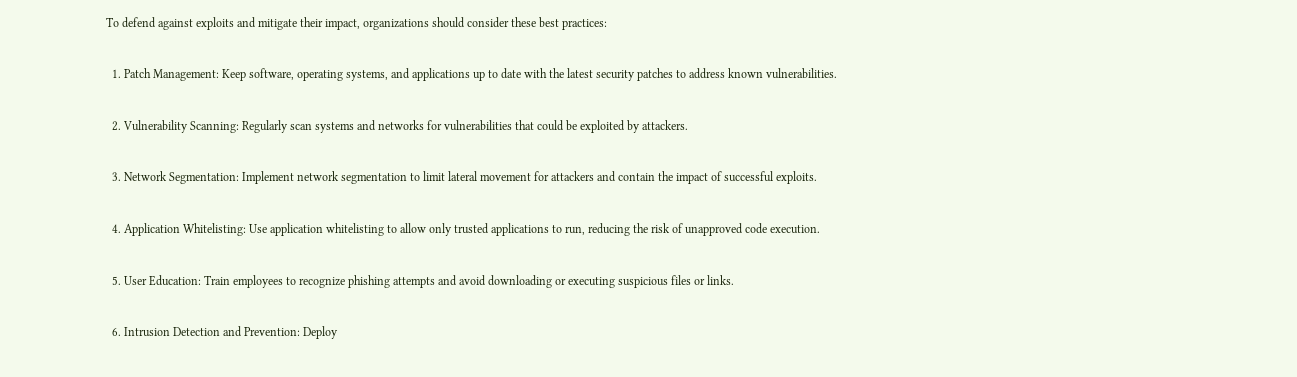To defend against exploits and mitigate their impact, organizations should consider these best practices:

  1. Patch Management: Keep software, operating systems, and applications up to date with the latest security patches to address known vulnerabilities.

  2. Vulnerability Scanning: Regularly scan systems and networks for vulnerabilities that could be exploited by attackers.

  3. Network Segmentation: Implement network segmentation to limit lateral movement for attackers and contain the impact of successful exploits.

  4. Application Whitelisting: Use application whitelisting to allow only trusted applications to run, reducing the risk of unapproved code execution.

  5. User Education: Train employees to recognize phishing attempts and avoid downloading or executing suspicious files or links.

  6. Intrusion Detection and Prevention: Deploy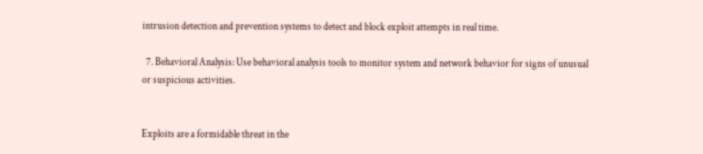intrusion detection and prevention systems to detect and block exploit attempts in real time.

  7. Behavioral Analysis: Use behavioral analysis tools to monitor system and network behavior for signs of unusual or suspicious activities.


Exploits are a formidable threat in the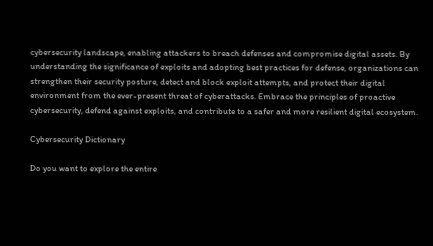cybersecurity landscape, enabling attackers to breach defenses and compromise digital assets. By understanding the significance of exploits and adopting best practices for defense, organizations can strengthen their security posture, detect and block exploit attempts, and protect their digital environment from the ever-present threat of cyberattacks. Embrace the principles of proactive cybersecurity, defend against exploits, and contribute to a safer and more resilient digital ecosystem.

Cybersecurity Dictionary

Do you want to explore the entire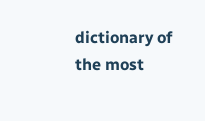dictionary of the most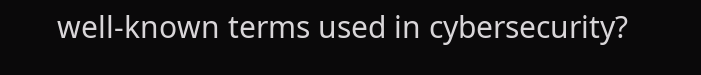well-known terms used in cybersecurity?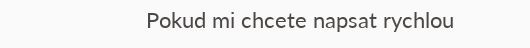Pokud mi chcete napsat rychlou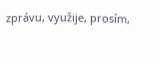zprávu, využije, prosím,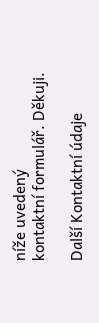níže uvedený
kontaktní formulář. Děkuji.

Další Kontaktní údaje